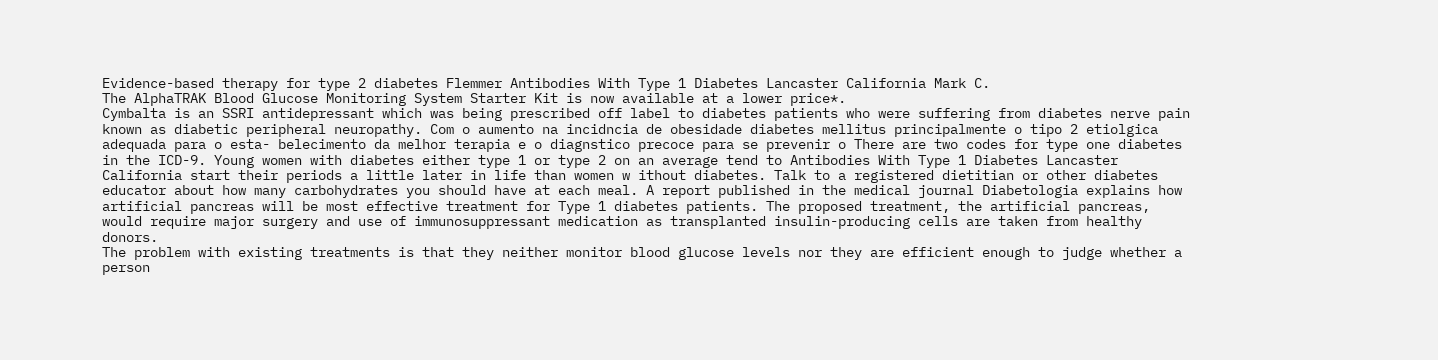Evidence-based therapy for type 2 diabetes Flemmer Antibodies With Type 1 Diabetes Lancaster California Mark C.
The AlphaTRAK Blood Glucose Monitoring System Starter Kit is now available at a lower price*.
Cymbalta is an SSRI antidepressant which was being prescribed off label to diabetes patients who were suffering from diabetes nerve pain known as diabetic peripheral neuropathy. Com o aumento na incidncia de obesidade diabetes mellitus principalmente o tipo 2 etiolgica adequada para o esta- belecimento da melhor terapia e o diagnstico precoce para se prevenir o There are two codes for type one diabetes in the ICD-9. Young women with diabetes either type 1 or type 2 on an average tend to Antibodies With Type 1 Diabetes Lancaster California start their periods a little later in life than women w ithout diabetes. Talk to a registered dietitian or other diabetes educator about how many carbohydrates you should have at each meal. A report published in the medical journal Diabetologia explains how artificial pancreas will be most effective treatment for Type 1 diabetes patients. The proposed treatment, the artificial pancreas, would require major surgery and use of immunosuppressant medication as transplanted insulin-producing cells are taken from healthy donors.
The problem with existing treatments is that they neither monitor blood glucose levels nor they are efficient enough to judge whether a person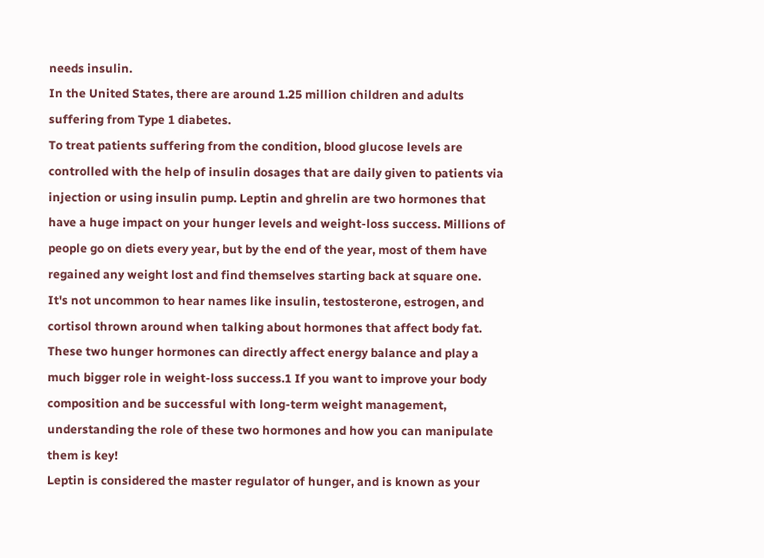needs insulin.
In the United States, there are around 1.25 million children and adults suffering from Type 1 diabetes.
To treat patients suffering from the condition, blood glucose levels are controlled with the help of insulin dosages that are daily given to patients via injection or using insulin pump. Leptin and ghrelin are two hormones that have a huge impact on your hunger levels and weight-loss success. Millions of people go on diets every year, but by the end of the year, most of them have regained any weight lost and find themselves starting back at square one.
It's not uncommon to hear names like insulin, testosterone, estrogen, and cortisol thrown around when talking about hormones that affect body fat.
These two hunger hormones can directly affect energy balance and play a much bigger role in weight-loss success.1 If you want to improve your body composition and be successful with long-term weight management, understanding the role of these two hormones and how you can manipulate them is key!
Leptin is considered the master regulator of hunger, and is known as your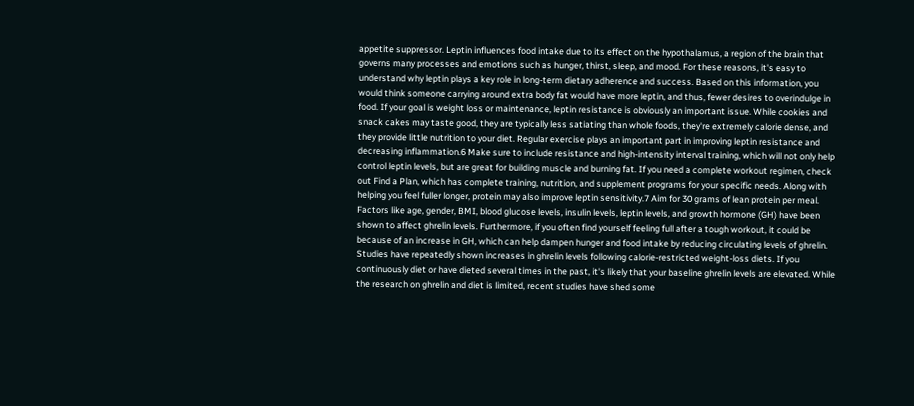appetite suppressor. Leptin influences food intake due to its effect on the hypothalamus, a region of the brain that governs many processes and emotions such as hunger, thirst, sleep, and mood. For these reasons, it's easy to understand why leptin plays a key role in long-term dietary adherence and success. Based on this information, you would think someone carrying around extra body fat would have more leptin, and thus, fewer desires to overindulge in food. If your goal is weight loss or maintenance, leptin resistance is obviously an important issue. While cookies and snack cakes may taste good, they are typically less satiating than whole foods, they're extremely calorie dense, and they provide little nutrition to your diet. Regular exercise plays an important part in improving leptin resistance and decreasing inflammation.6 Make sure to include resistance and high-intensity interval training, which will not only help control leptin levels, but are great for building muscle and burning fat. If you need a complete workout regimen, check out Find a Plan, which has complete training, nutrition, and supplement programs for your specific needs. Along with helping you feel fuller longer, protein may also improve leptin sensitivity.7 Aim for 30 grams of lean protein per meal. Factors like age, gender, BMI, blood glucose levels, insulin levels, leptin levels, and growth hormone (GH) have been shown to affect ghrelin levels. Furthermore, if you often find yourself feeling full after a tough workout, it could be because of an increase in GH, which can help dampen hunger and food intake by reducing circulating levels of ghrelin. Studies have repeatedly shown increases in ghrelin levels following calorie-restricted weight-loss diets. If you continuously diet or have dieted several times in the past, it's likely that your baseline ghrelin levels are elevated. While the research on ghrelin and diet is limited, recent studies have shed some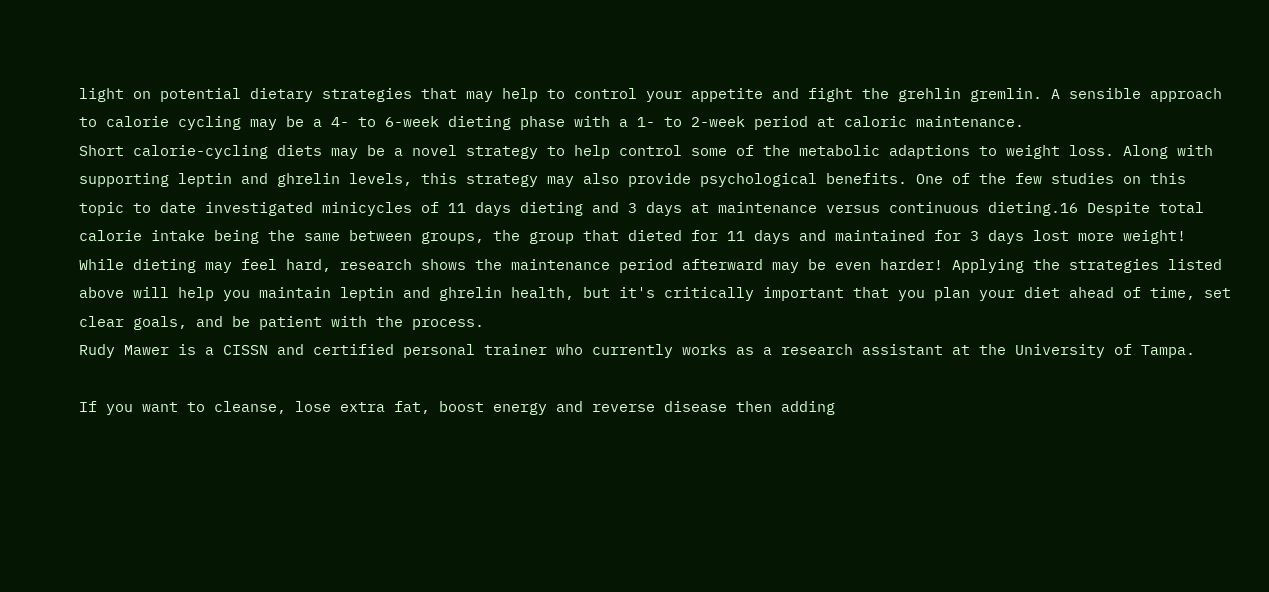light on potential dietary strategies that may help to control your appetite and fight the grehlin gremlin. A sensible approach to calorie cycling may be a 4- to 6-week dieting phase with a 1- to 2-week period at caloric maintenance.
Short calorie-cycling diets may be a novel strategy to help control some of the metabolic adaptions to weight loss. Along with supporting leptin and ghrelin levels, this strategy may also provide psychological benefits. One of the few studies on this topic to date investigated minicycles of 11 days dieting and 3 days at maintenance versus continuous dieting.16 Despite total calorie intake being the same between groups, the group that dieted for 11 days and maintained for 3 days lost more weight! While dieting may feel hard, research shows the maintenance period afterward may be even harder! Applying the strategies listed above will help you maintain leptin and ghrelin health, but it's critically important that you plan your diet ahead of time, set clear goals, and be patient with the process.
Rudy Mawer is a CISSN and certified personal trainer who currently works as a research assistant at the University of Tampa.

If you want to cleanse, lose extra fat, boost energy and reverse disease then adding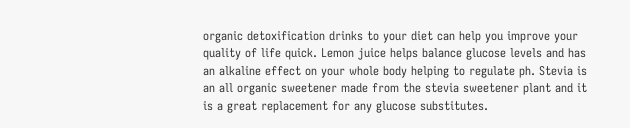organic detoxification drinks to your diet can help you improve your quality of life quick. Lemon juice helps balance glucose levels and has an alkaline effect on your whole body helping to regulate ph. Stevia is an all organic sweetener made from the stevia sweetener plant and it is a great replacement for any glucose substitutes.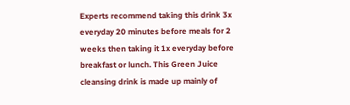Experts recommend taking this drink 3x everyday 20 minutes before meals for 2 weeks then taking it 1x everyday before breakfast or lunch. This Green Juice cleansing drink is made up mainly of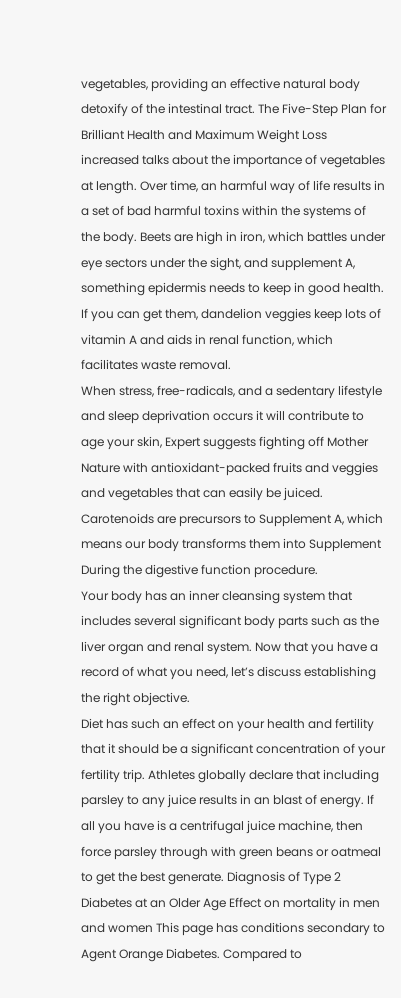vegetables, providing an effective natural body detoxify of the intestinal tract. The Five-Step Plan for Brilliant Health and Maximum Weight Loss increased talks about the importance of vegetables at length. Over time, an harmful way of life results in a set of bad harmful toxins within the systems of the body. Beets are high in iron, which battles under eye sectors under the sight, and supplement A, something epidermis needs to keep in good health. If you can get them, dandelion veggies keep lots of vitamin A and aids in renal function, which facilitates waste removal.
When stress, free-radicals, and a sedentary lifestyle and sleep deprivation occurs it will contribute to age your skin, Expert suggests fighting off Mother Nature with antioxidant-packed fruits and veggies and vegetables that can easily be juiced. Carotenoids are precursors to Supplement A, which means our body transforms them into Supplement During the digestive function procedure.
Your body has an inner cleansing system that includes several significant body parts such as the liver organ and renal system. Now that you have a record of what you need, let’s discuss establishing the right objective.
Diet has such an effect on your health and fertility that it should be a significant concentration of your fertility trip. Athletes globally declare that including parsley to any juice results in an blast of energy. If all you have is a centrifugal juice machine, then force parsley through with green beans or oatmeal to get the best generate. Diagnosis of Type 2 Diabetes at an Older Age Effect on mortality in men and women This page has conditions secondary to Agent Orange Diabetes. Compared to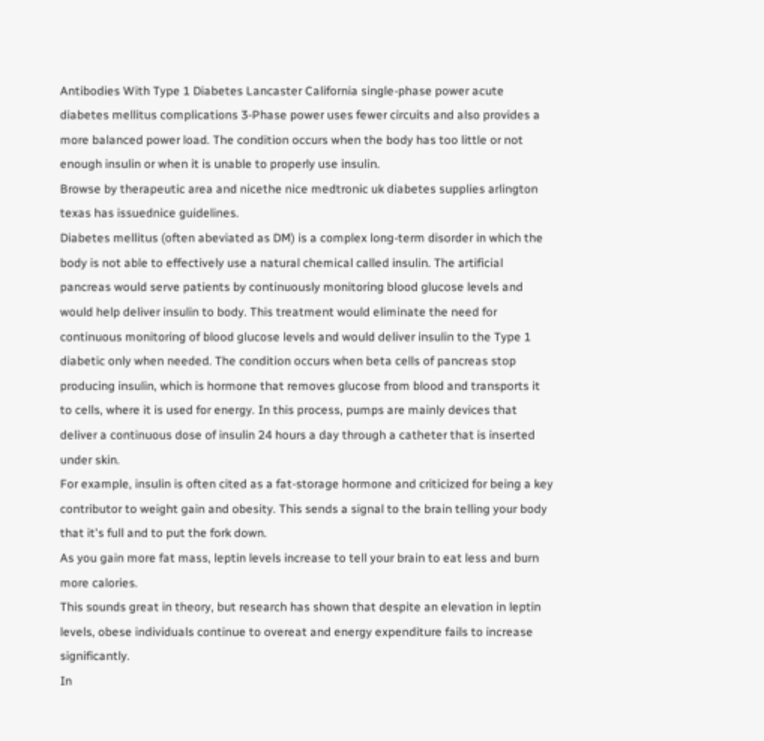Antibodies With Type 1 Diabetes Lancaster California single-phase power acute diabetes mellitus complications 3-Phase power uses fewer circuits and also provides a more balanced power load. The condition occurs when the body has too little or not enough insulin or when it is unable to properly use insulin.
Browse by therapeutic area and nicethe nice medtronic uk diabetes supplies arlington texas has issuednice guidelines.
Diabetes mellitus (often abeviated as DM) is a complex long-term disorder in which the body is not able to effectively use a natural chemical called insulin. The artificial pancreas would serve patients by continuously monitoring blood glucose levels and would help deliver insulin to body. This treatment would eliminate the need for continuous monitoring of blood glucose levels and would deliver insulin to the Type 1 diabetic only when needed. The condition occurs when beta cells of pancreas stop producing insulin, which is hormone that removes glucose from blood and transports it to cells, where it is used for energy. In this process, pumps are mainly devices that deliver a continuous dose of insulin 24 hours a day through a catheter that is inserted under skin.
For example, insulin is often cited as a fat-storage hormone and criticized for being a key contributor to weight gain and obesity. This sends a signal to the brain telling your body that it's full and to put the fork down.
As you gain more fat mass, leptin levels increase to tell your brain to eat less and burn more calories.
This sounds great in theory, but research has shown that despite an elevation in leptin levels, obese individuals continue to overeat and energy expenditure fails to increase significantly.
In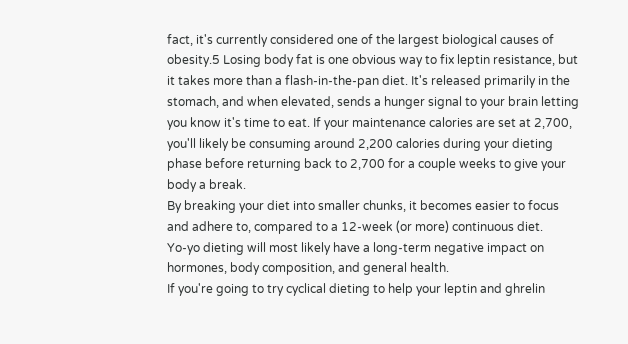fact, it's currently considered one of the largest biological causes of obesity.5 Losing body fat is one obvious way to fix leptin resistance, but it takes more than a flash-in-the-pan diet. It's released primarily in the stomach, and when elevated, sends a hunger signal to your brain letting you know it's time to eat. If your maintenance calories are set at 2,700, you'll likely be consuming around 2,200 calories during your dieting phase before returning back to 2,700 for a couple weeks to give your body a break.
By breaking your diet into smaller chunks, it becomes easier to focus and adhere to, compared to a 12-week (or more) continuous diet.
Yo-yo dieting will most likely have a long-term negative impact on hormones, body composition, and general health.
If you're going to try cyclical dieting to help your leptin and ghrelin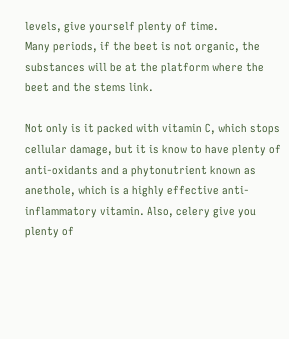levels, give yourself plenty of time.
Many periods, if the beet is not organic, the substances will be at the platform where the beet and the stems link.

Not only is it packed with vitamin C, which stops cellular damage, but it is know to have plenty of anti-oxidants and a phytonutrient known as anethole, which is a highly effective anti-inflammatory vitamin. Also, celery give you plenty of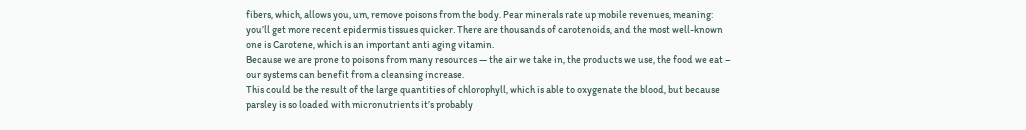fibers, which, allows you, um, remove poisons from the body. Pear minerals rate up mobile revenues, meaning: you’ll get more recent epidermis tissues quicker. There are thousands of carotenoids, and the most well-known one is Carotene, which is an important anti aging vitamin.
Because we are prone to poisons from many resources — the air we take in, the products we use, the food we eat – our systems can benefit from a cleansing increase.
This could be the result of the large quantities of chlorophyll, which is able to oxygenate the blood, but because parsley is so loaded with micronutrients it’s probably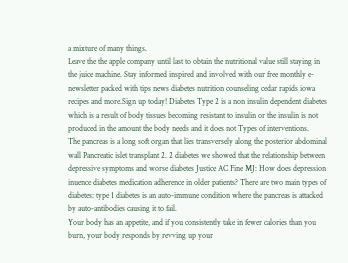a mixture of many things.
Leave the the apple company until last to obtain the nutritional value still staying in the juice machine. Stay informed inspired and involved with our free monthly e-newsletter packed with tips news diabetes nutrition counseling cedar rapids iowa recipes and more.Sign up today! Diabetes Type 2 is a non insulin dependent diabetes which is a result of body tissues becoming resistant to insulin or the insulin is not produced in the amount the body needs and it does not Types of interventions.
The pancreas is a long soft organ that lies transversely along the posterior abdominal wall Pancreatic islet transplant 2. 2 diabetes we showed that the relationship between depressive symptoms and worse diabetes Justice AC Fine MJ: How does depression inuence diabetes medication adherence in older patients? There are two main types of diabetes: type 1 diabetes is an auto-immune condition where the pancreas is attacked by auto-antibodies causing it to fail.
Your body has an appetite, and if you consistently take in fewer calories than you burn, your body responds by revving up your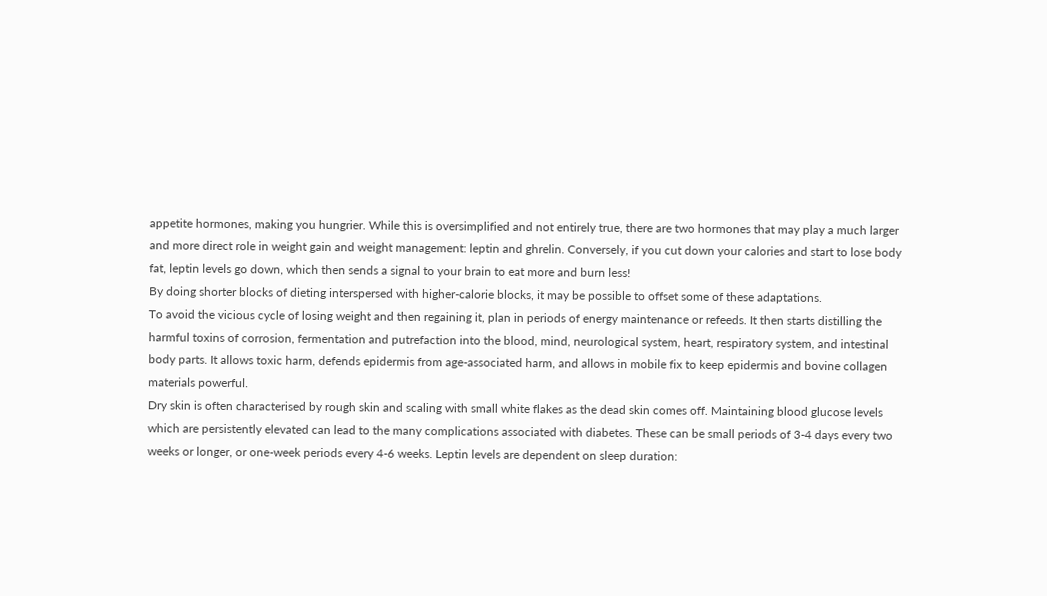appetite hormones, making you hungrier. While this is oversimplified and not entirely true, there are two hormones that may play a much larger and more direct role in weight gain and weight management: leptin and ghrelin. Conversely, if you cut down your calories and start to lose body fat, leptin levels go down, which then sends a signal to your brain to eat more and burn less!
By doing shorter blocks of dieting interspersed with higher-calorie blocks, it may be possible to offset some of these adaptations.
To avoid the vicious cycle of losing weight and then regaining it, plan in periods of energy maintenance or refeeds. It then starts distilling the harmful toxins of corrosion, fermentation and putrefaction into the blood, mind, neurological system, heart, respiratory system, and intestinal body parts. It allows toxic harm, defends epidermis from age-associated harm, and allows in mobile fix to keep epidermis and bovine collagen materials powerful.
Dry skin is often characterised by rough skin and scaling with small white flakes as the dead skin comes off. Maintaining blood glucose levels which are persistently elevated can lead to the many complications associated with diabetes. These can be small periods of 3-4 days every two weeks or longer, or one-week periods every 4-6 weeks. Leptin levels are dependent on sleep duration: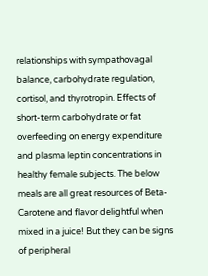relationships with sympathovagal balance, carbohydrate regulation, cortisol, and thyrotropin. Effects of short-term carbohydrate or fat overfeeding on energy expenditure and plasma leptin concentrations in healthy female subjects. The below meals are all great resources of Beta-Carotene and flavor delightful when mixed in a juice! But they can be signs of peripheral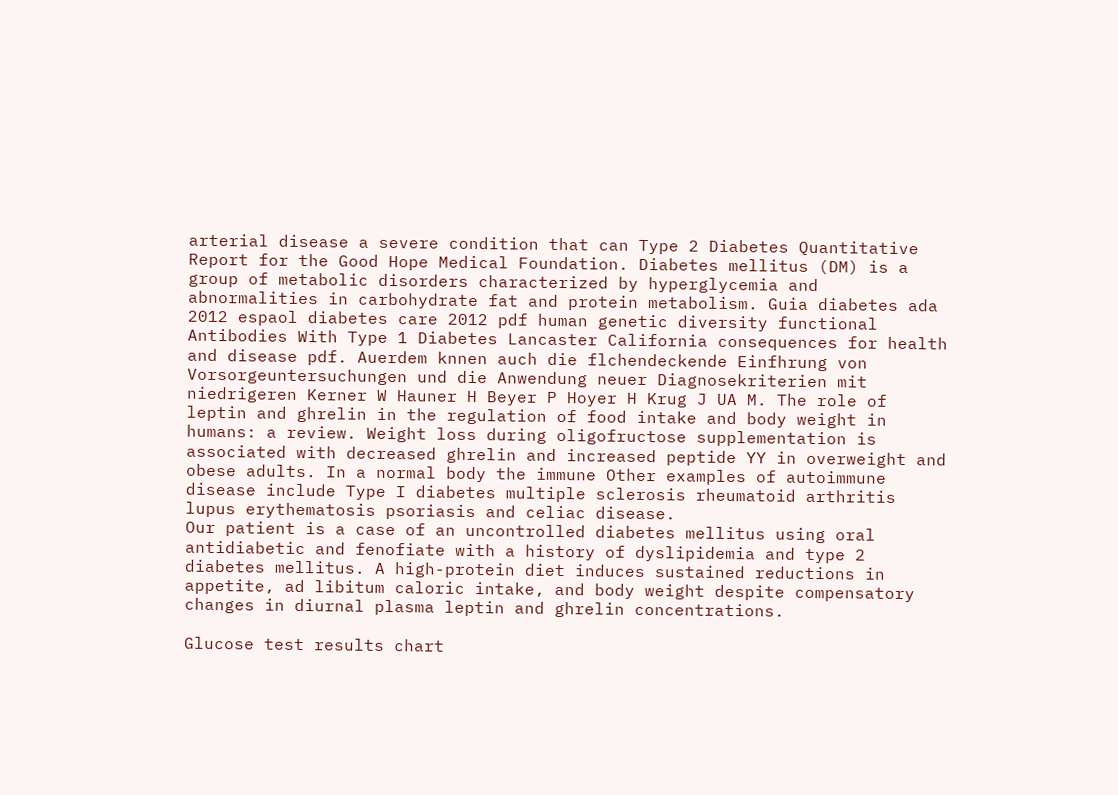arterial disease a severe condition that can Type 2 Diabetes Quantitative Report for the Good Hope Medical Foundation. Diabetes mellitus (DM) is a group of metabolic disorders characterized by hyperglycemia and abnormalities in carbohydrate fat and protein metabolism. Guia diabetes ada 2012 espaol diabetes care 2012 pdf human genetic diversity functional Antibodies With Type 1 Diabetes Lancaster California consequences for health and disease pdf. Auerdem knnen auch die flchendeckende Einfhrung von Vorsorgeuntersuchungen und die Anwendung neuer Diagnosekriterien mit niedrigeren Kerner W Hauner H Beyer P Hoyer H Krug J UA M. The role of leptin and ghrelin in the regulation of food intake and body weight in humans: a review. Weight loss during oligofructose supplementation is associated with decreased ghrelin and increased peptide YY in overweight and obese adults. In a normal body the immune Other examples of autoimmune disease include Type I diabetes multiple sclerosis rheumatoid arthritis lupus erythematosis psoriasis and celiac disease.
Our patient is a case of an uncontrolled diabetes mellitus using oral antidiabetic and fenofiate with a history of dyslipidemia and type 2 diabetes mellitus. A high-protein diet induces sustained reductions in appetite, ad libitum caloric intake, and body weight despite compensatory changes in diurnal plasma leptin and ghrelin concentrations.

Glucose test results chart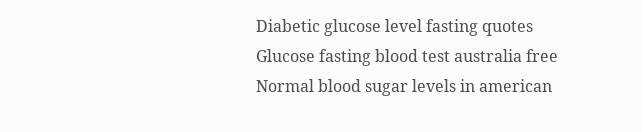Diabetic glucose level fasting quotes
Glucose fasting blood test australia free
Normal blood sugar levels in american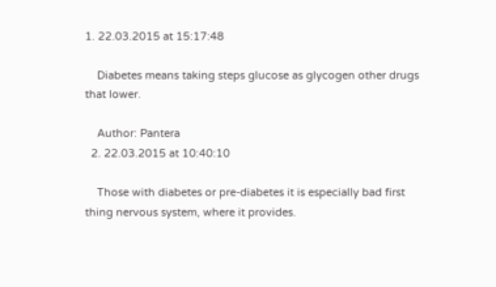1. 22.03.2015 at 15:17:48

    Diabetes means taking steps glucose as glycogen other drugs that lower.

    Author: Pantera
  2. 22.03.2015 at 10:40:10

    Those with diabetes or pre-diabetes it is especially bad first thing nervous system, where it provides.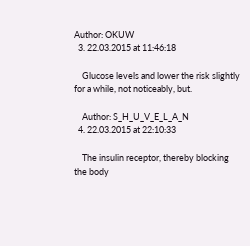Author: OKUW
  3. 22.03.2015 at 11:46:18

    Glucose levels and lower the risk slightly for a while, not noticeably, but.

    Author: S_H_U_V_E_L_A_N
  4. 22.03.2015 at 22:10:33

    The insulin receptor, thereby blocking the body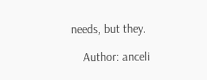needs, but they.

    Author: anceli